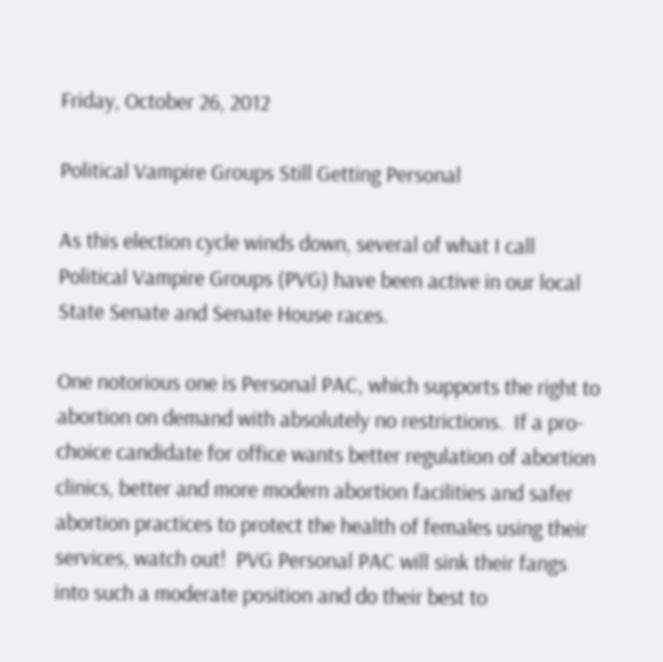Friday, October 26, 2012

Political Vampire Groups Still Getting Personal

As this election cycle winds down, several of what I call Political Vampire Groups (PVG) have been active in our local State Senate and Senate House races.

One notorious one is Personal PAC, which supports the right to abortion on demand with absolutely no restrictions.  If a pro-choice candidate for office wants better regulation of abortion clinics, better and more modern abortion facilities and safer abortion practices to protect the health of females using their services, watch out!  PVG Personal PAC will sink their fangs into such a moderate position and do their best to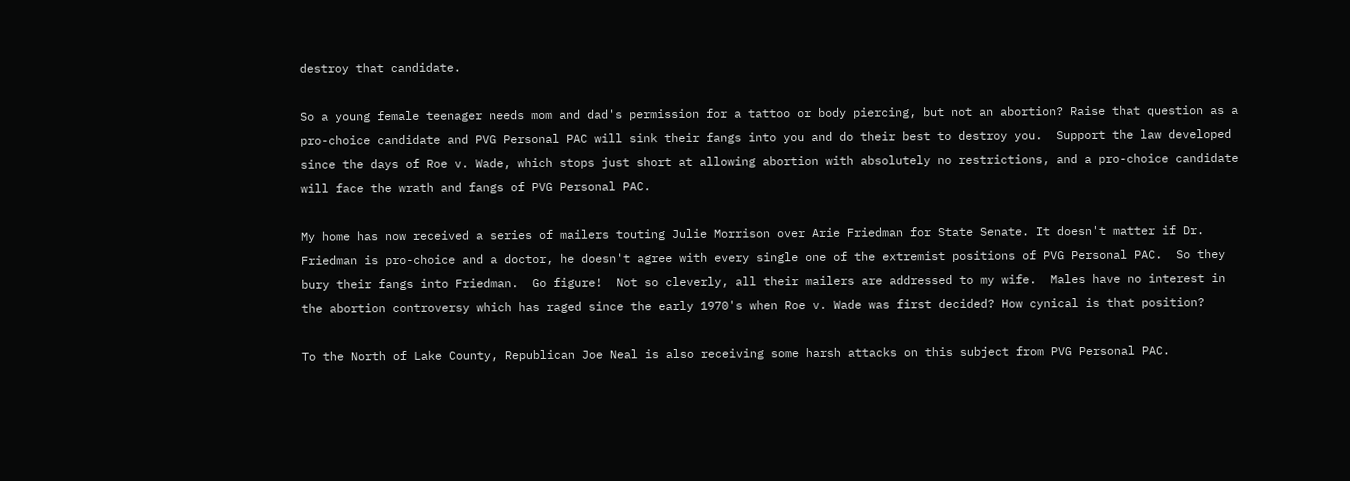destroy that candidate.

So a young female teenager needs mom and dad's permission for a tattoo or body piercing, but not an abortion? Raise that question as a pro-choice candidate and PVG Personal PAC will sink their fangs into you and do their best to destroy you.  Support the law developed since the days of Roe v. Wade, which stops just short at allowing abortion with absolutely no restrictions, and a pro-choice candidate will face the wrath and fangs of PVG Personal PAC.

My home has now received a series of mailers touting Julie Morrison over Arie Friedman for State Senate. It doesn't matter if Dr. Friedman is pro-choice and a doctor, he doesn't agree with every single one of the extremist positions of PVG Personal PAC.  So they bury their fangs into Friedman.  Go figure!  Not so cleverly, all their mailers are addressed to my wife.  Males have no interest in the abortion controversy which has raged since the early 1970's when Roe v. Wade was first decided? How cynical is that position?

To the North of Lake County, Republican Joe Neal is also receiving some harsh attacks on this subject from PVG Personal PAC.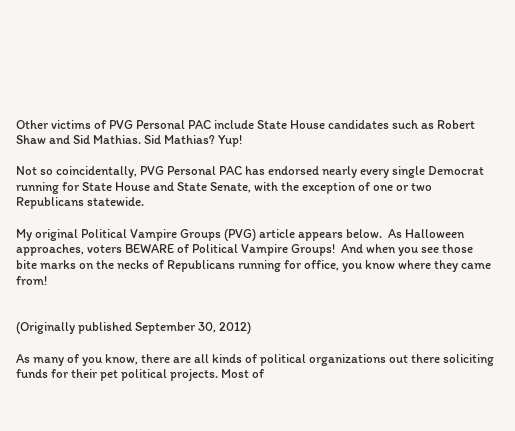Other victims of PVG Personal PAC include State House candidates such as Robert Shaw and Sid Mathias. Sid Mathias? Yup!

Not so coincidentally, PVG Personal PAC has endorsed nearly every single Democrat running for State House and State Senate, with the exception of one or two Republicans statewide.

My original Political Vampire Groups (PVG) article appears below.  As Halloween approaches, voters BEWARE of Political Vampire Groups!  And when you see those bite marks on the necks of Republicans running for office, you know where they came from!


(Originally published September 30, 2012)

As many of you know, there are all kinds of political organizations out there soliciting funds for their pet political projects. Most of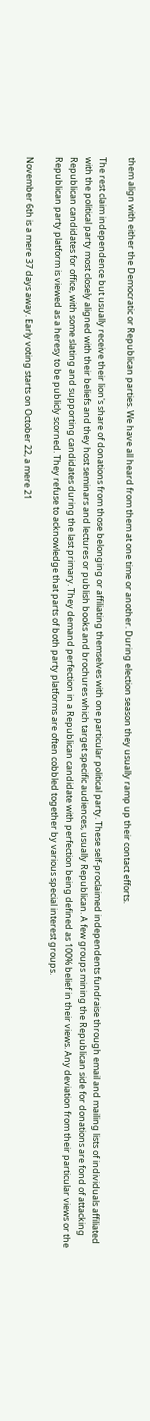them align with either the Democratic or Republican parties. We have all heard from them at one time or another. During election season they usually ramp up their contact efforts.

The rest claim independence but usually receive their lion's share of donations from those belonging or affiliating themselves with one particular political party. These self-proclaimed independents fundraise through email and mailing lists of individuals affiliated with the political party most closely aligned with their beliefs and they host seminars and lectures or publish books and brochures which target specific audiences, usually Republican. A few groups mining the Republican side for donations are fond of attacking Republican candidates for office, with some slating and supporting candidates during the last primary. They demand perfection in a Republican candidate with perfection being defined as 100% belief in their views. Any deviation from their particular views or the Republican party platform is viewed as a heresy to be publicly scorned. They refuse to acknowledge that parts of both party platforms are often cobbled together by various special interest groups.

November 6th is a mere 37 days away. Early voting starts on October 22, a mere 21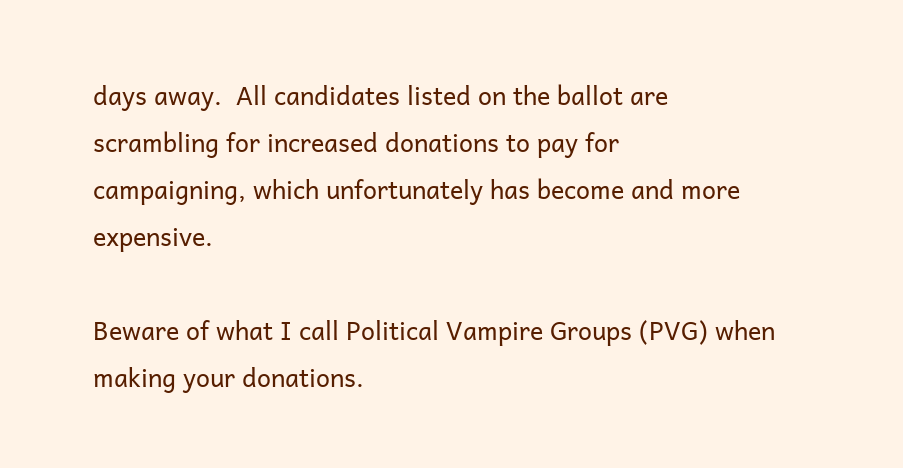days away.  All candidates listed on the ballot are scrambling for increased donations to pay for campaigning, which unfortunately has become and more expensive.

Beware of what I call Political Vampire Groups (PVG) when making your donations.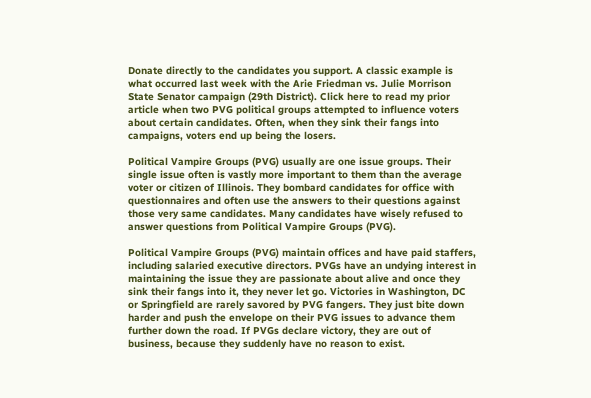Donate directly to the candidates you support. A classic example is what occurred last week with the Arie Friedman vs. Julie Morrison State Senator campaign (29th District). Click here to read my prior article when two PVG political groups attempted to influence voters about certain candidates. Often, when they sink their fangs into campaigns, voters end up being the losers.

Political Vampire Groups (PVG) usually are one issue groups. Their single issue often is vastly more important to them than the average voter or citizen of Illinois. They bombard candidates for office with questionnaires and often use the answers to their questions against those very same candidates. Many candidates have wisely refused to answer questions from Political Vampire Groups (PVG).

Political Vampire Groups (PVG) maintain offices and have paid staffers, including salaried executive directors. PVGs have an undying interest in maintaining the issue they are passionate about alive and once they sink their fangs into it, they never let go. Victories in Washington, DC or Springfield are rarely savored by PVG fangers. They just bite down harder and push the envelope on their PVG issues to advance them further down the road. If PVGs declare victory, they are out of business, because they suddenly have no reason to exist.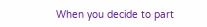When you decide to part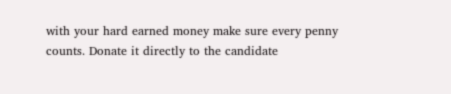with your hard earned money make sure every penny counts. Donate it directly to the candidate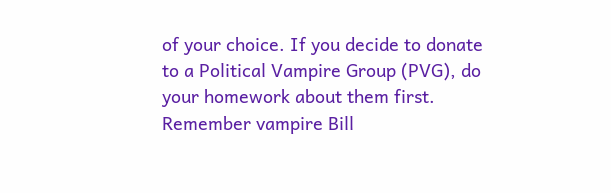of your choice. If you decide to donate to a Political Vampire Group (PVG), do your homework about them first. Remember vampire Bill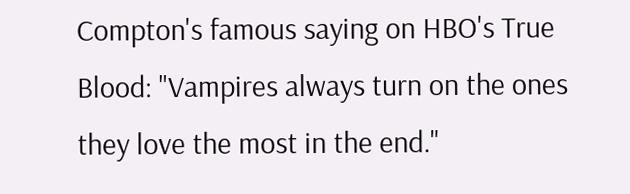Compton's famous saying on HBO's True Blood: "Vampires always turn on the ones they love the most in the end."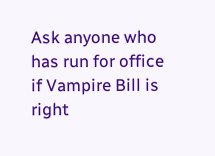Ask anyone who has run for office if Vampire Bill is right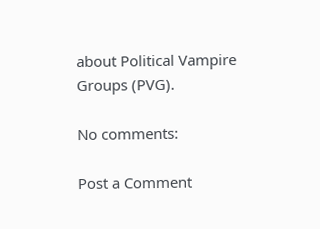about Political Vampire Groups (PVG).

No comments:

Post a Comment